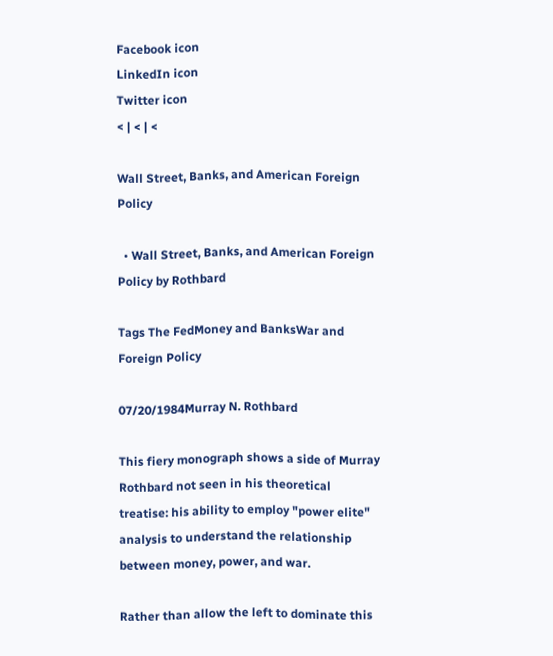Facebook icon
LinkedIn icon
Twitter icon
< | < | <

Wall Street, Banks, and American Foreign Policy

  • Wall Street, Banks, and American Foreign Policy by Rothbard

Tags The FedMoney and BanksWar and Foreign Policy

07/20/1984Murray N. Rothbard

This fiery monograph shows a side of Murray Rothbard not seen in his theoretical treatise: his ability to employ "power elite" analysis to understand the relationship between money, power, and war.

Rather than allow the left to dominate this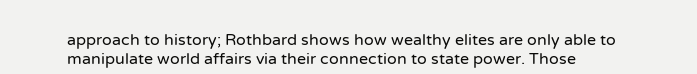approach to history; Rothbard shows how wealthy elites are only able to manipulate world affairs via their connection to state power. Those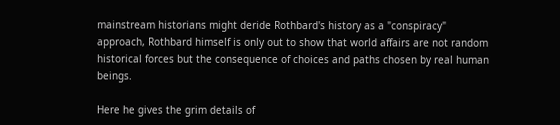mainstream historians might deride Rothbard's history as a "conspiracy" approach, Rothbard himself is only out to show that world affairs are not random historical forces but the consequence of choices and paths chosen by real human beings.

Here he gives the grim details of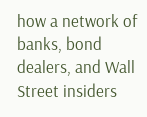how a network of banks, bond dealers, and Wall Street insiders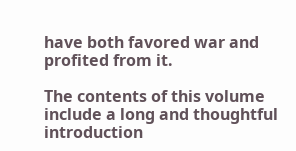have both favored war and profited from it.

The contents of this volume include a long and thoughtful introduction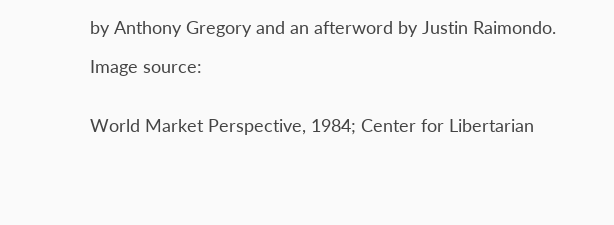by Anthony Gregory and an afterword by Justin Raimondo.

Image source:


World Market Perspective, 1984; Center for Libertarian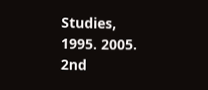Studies, 1995. 2005. 2nd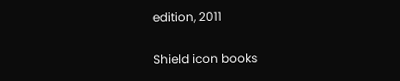edition, 2011

Shield icon books